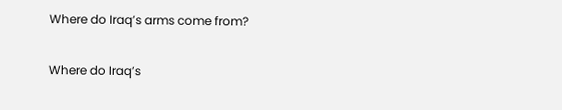Where do Iraq’s arms come from?

Where do Iraq’s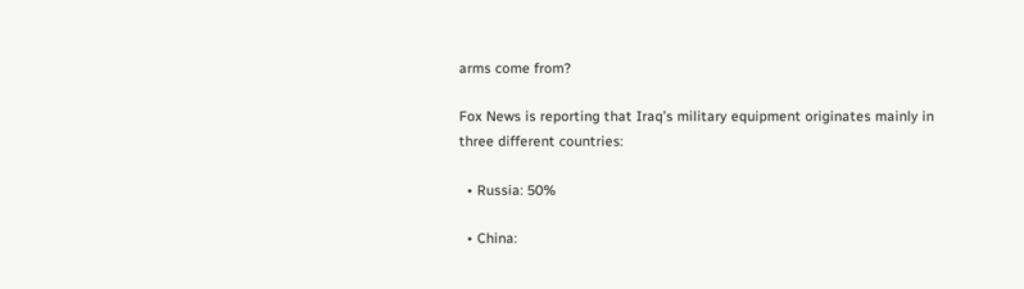arms come from?

Fox News is reporting that Iraq’s military equipment originates mainly in three different countries:

  • Russia: 50%

  • China: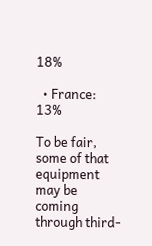18%

  • France: 13%

To be fair, some of that equipment may be coming through third-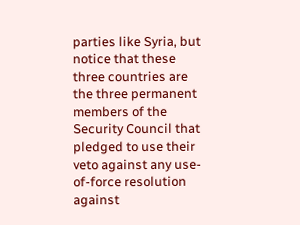parties like Syria, but notice that these three countries are the three permanent members of the Security Council that pledged to use their veto against any use-of-force resolution against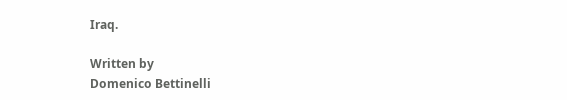Iraq.

Written by
Domenico Bettinelli